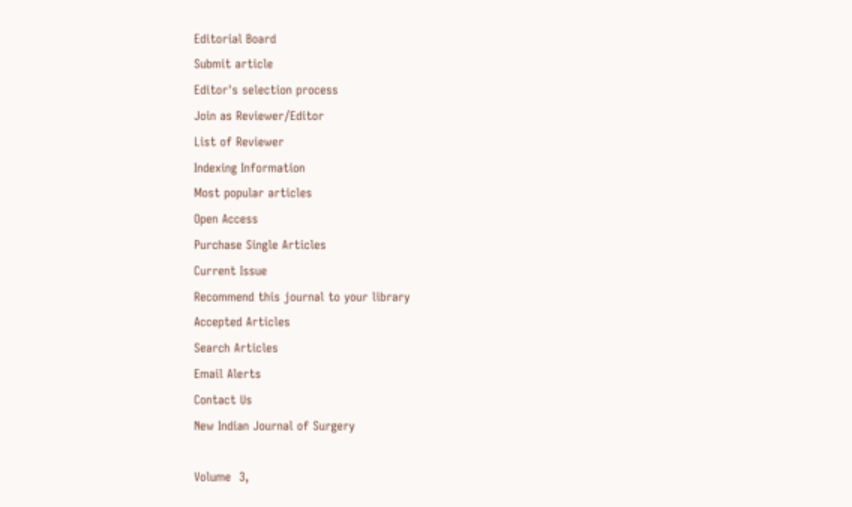Editorial Board
Submit article
Editor's selection process
Join as Reviewer/Editor
List of Reviewer
Indexing Information
Most popular articles
Open Access
Purchase Single Articles
Current Issue
Recommend this journal to your library
Accepted Articles
Search Articles
Email Alerts
Contact Us
New Indian Journal of Surgery

Volume  3,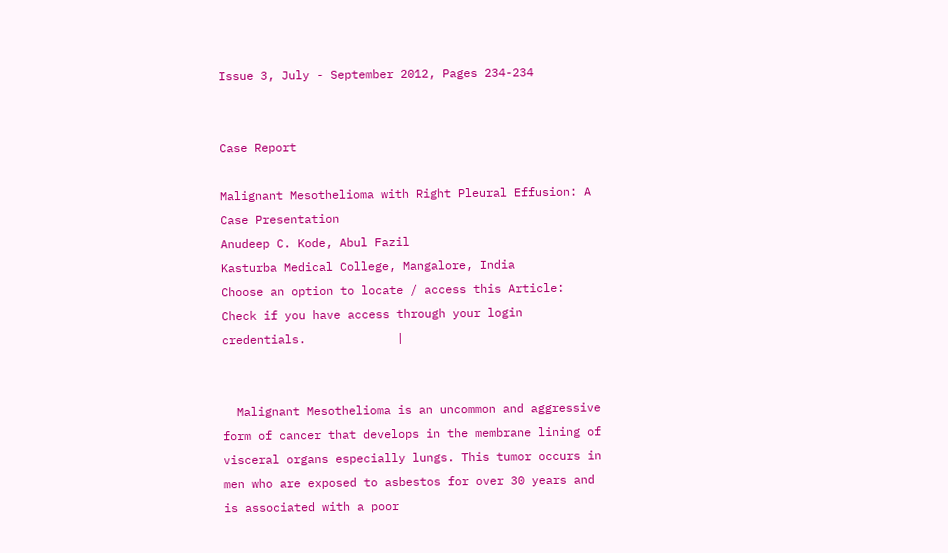Issue 3, July - September 2012, Pages 234-234


Case Report

Malignant Mesothelioma with Right Pleural Effusion: A Case Presentation
Anudeep C. Kode, Abul Fazil
Kasturba Medical College, Mangalore, India
Choose an option to locate / access this Article:
Check if you have access through your login credentials.             |


  Malignant Mesothelioma is an uncommon and aggressive form of cancer that develops in the membrane lining of visceral organs especially lungs. This tumor occurs in men who are exposed to asbestos for over 30 years and is associated with a poor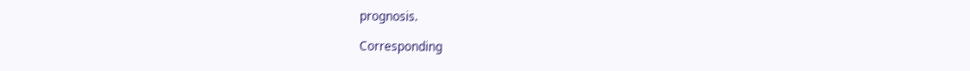prognosis.

Corresponding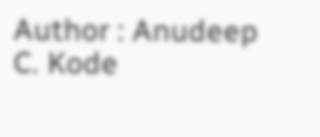Author : Anudeep C. Kode